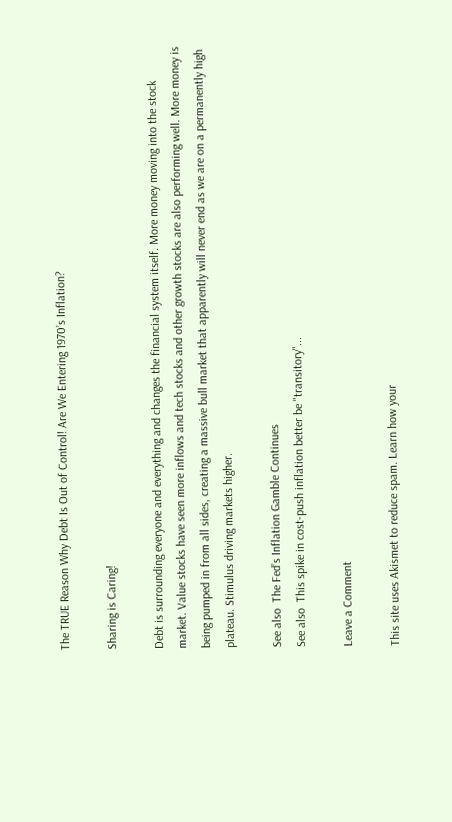The TRUE Reason Why Debt Is Out of Control! Are We Entering 1970’s Inflation?

Sharing is Caring!

Debt is surrounding everyone and everything and changes the financial system itself. More money moving into the stock market. Value stocks have seen more inflows and tech stocks and other growth stocks are also performing well. More money is being pumped in from all sides, creating a massive bull market that apparently will never end as we are on a permanently high plateau. Stimulus driving markets higher.

See also  The Fed’s Inflation Gamble Continues
See also  This spike in cost-push inflation better be "transitory"...

Leave a Comment

This site uses Akismet to reduce spam. Learn how your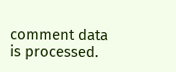comment data is processed.